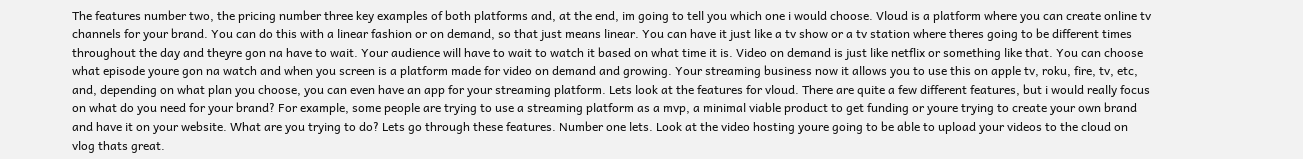The features number two, the pricing number three key examples of both platforms and, at the end, im going to tell you which one i would choose. Vloud is a platform where you can create online tv channels for your brand. You can do this with a linear fashion or on demand, so that just means linear. You can have it just like a tv show or a tv station where theres going to be different times throughout the day and theyre gon na have to wait. Your audience will have to wait to watch it based on what time it is. Video on demand is just like netflix or something like that. You can choose what episode youre gon na watch and when you screen is a platform made for video on demand and growing. Your streaming business now it allows you to use this on apple tv, roku, fire, tv, etc, and, depending on what plan you choose, you can even have an app for your streaming platform. Lets look at the features for vloud. There are quite a few different features, but i would really focus on what do you need for your brand? For example, some people are trying to use a streaming platform as a mvp, a minimal viable product to get funding or youre trying to create your own brand and have it on your website. What are you trying to do? Lets go through these features. Number one lets. Look at the video hosting youre going to be able to upload your videos to the cloud on vlog thats great.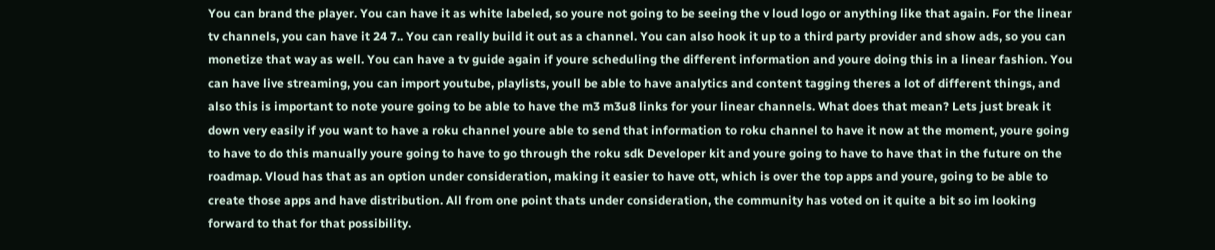You can brand the player. You can have it as white labeled, so youre not going to be seeing the v loud logo or anything like that again. For the linear tv channels, you can have it 24 7.. You can really build it out as a channel. You can also hook it up to a third party provider and show ads, so you can monetize that way as well. You can have a tv guide again if youre scheduling the different information and youre doing this in a linear fashion. You can have live streaming, you can import youtube, playlists, youll be able to have analytics and content tagging theres a lot of different things, and also this is important to note youre going to be able to have the m3 m3u8 links for your linear channels. What does that mean? Lets just break it down very easily if you want to have a roku channel youre able to send that information to roku channel to have it now at the moment, youre going to have to do this manually youre going to have to go through the roku sdk Developer kit and youre going to have to have that in the future on the roadmap. Vloud has that as an option under consideration, making it easier to have ott, which is over the top apps and youre, going to be able to create those apps and have distribution. All from one point thats under consideration, the community has voted on it quite a bit so im looking forward to that for that possibility.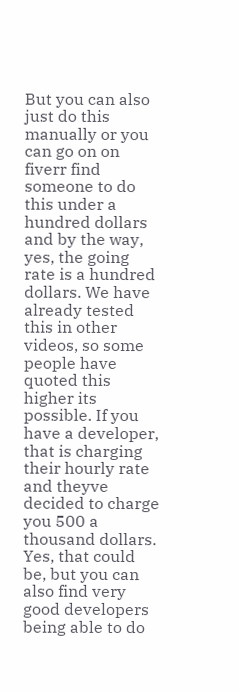But you can also just do this manually or you can go on on fiverr find someone to do this under a hundred dollars and by the way, yes, the going rate is a hundred dollars. We have already tested this in other videos, so some people have quoted this higher its possible. If you have a developer, that is charging their hourly rate and theyve decided to charge you 500 a thousand dollars. Yes, that could be, but you can also find very good developers being able to do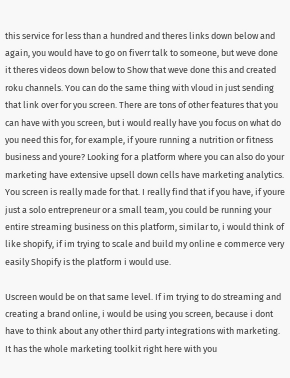this service for less than a hundred and theres links down below and again, you would have to go on fiverr talk to someone, but weve done it theres videos down below to Show that weve done this and created roku channels. You can do the same thing with vloud in just sending that link over for you screen. There are tons of other features that you can have with you screen, but i would really have you focus on what do you need this for, for example, if youre running a nutrition or fitness business and youre? Looking for a platform where you can also do your marketing have extensive upsell down cells have marketing analytics. You screen is really made for that. I really find that if you have, if youre just a solo entrepreneur or a small team, you could be running your entire streaming business on this platform, similar to, i would think of like shopify, if im trying to scale and build my online e commerce very easily Shopify is the platform i would use.

Uscreen would be on that same level. If im trying to do streaming and creating a brand online, i would be using you screen, because i dont have to think about any other third party integrations with marketing. It has the whole marketing toolkit right here with you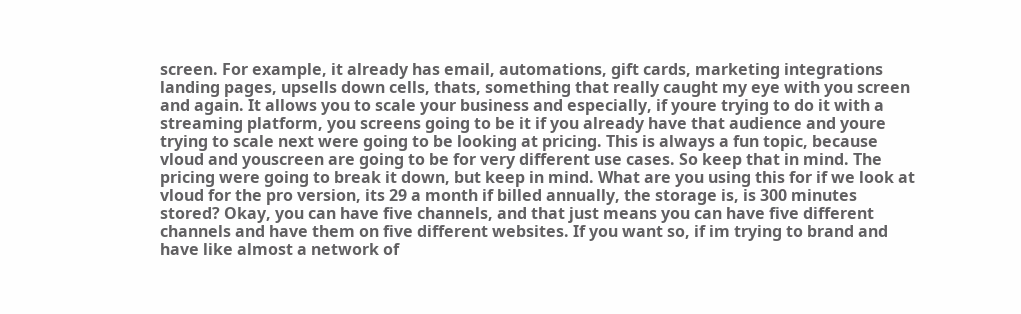screen. For example, it already has email, automations, gift cards, marketing integrations landing pages, upsells down cells, thats, something that really caught my eye with you screen and again. It allows you to scale your business and especially, if youre trying to do it with a streaming platform, you screens going to be it if you already have that audience and youre trying to scale next were going to be looking at pricing. This is always a fun topic, because vloud and youscreen are going to be for very different use cases. So keep that in mind. The pricing were going to break it down, but keep in mind. What are you using this for if we look at vloud for the pro version, its 29 a month if billed annually, the storage is, is 300 minutes stored? Okay, you can have five channels, and that just means you can have five different channels and have them on five different websites. If you want so, if im trying to brand and have like almost a network of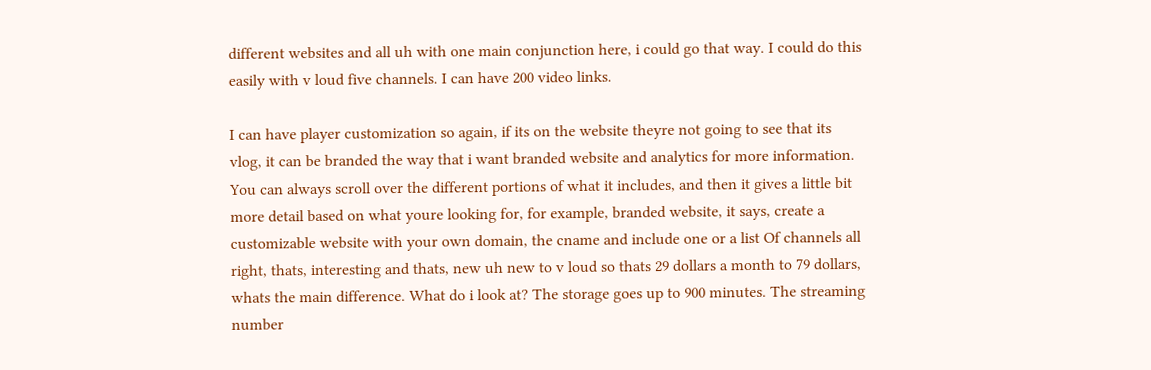different websites and all uh with one main conjunction here, i could go that way. I could do this easily with v loud five channels. I can have 200 video links.

I can have player customization so again, if its on the website theyre not going to see that its vlog, it can be branded the way that i want branded website and analytics for more information. You can always scroll over the different portions of what it includes, and then it gives a little bit more detail based on what youre looking for, for example, branded website, it says, create a customizable website with your own domain, the cname and include one or a list Of channels all right, thats, interesting and thats, new uh new to v loud so thats 29 dollars a month to 79 dollars, whats the main difference. What do i look at? The storage goes up to 900 minutes. The streaming number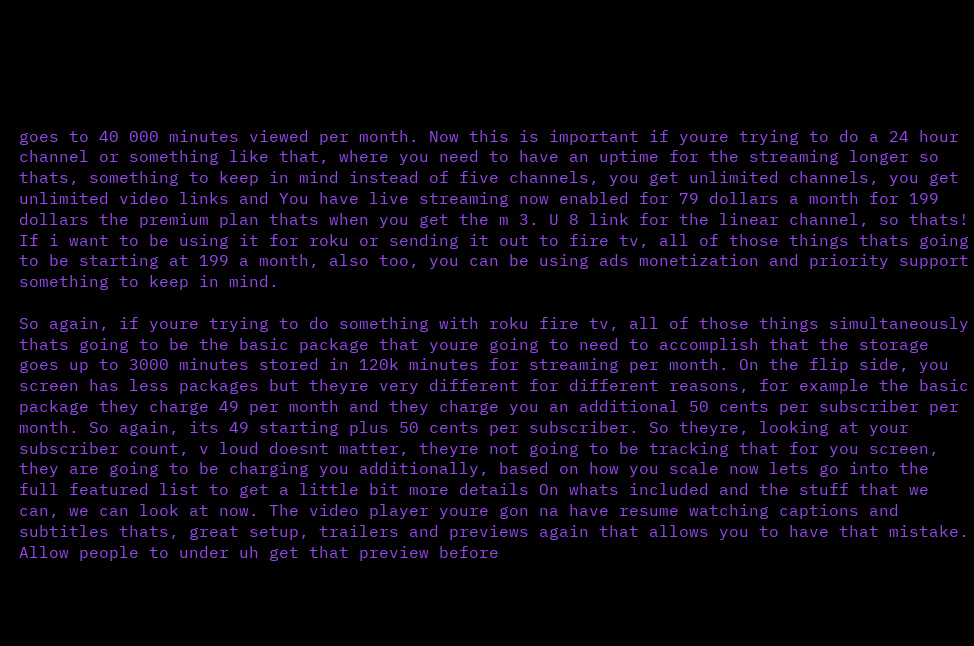goes to 40 000 minutes viewed per month. Now this is important if youre trying to do a 24 hour channel or something like that, where you need to have an uptime for the streaming longer so thats, something to keep in mind instead of five channels, you get unlimited channels, you get unlimited video links and You have live streaming now enabled for 79 dollars a month for 199 dollars the premium plan thats when you get the m 3. U 8 link for the linear channel, so thats! If i want to be using it for roku or sending it out to fire tv, all of those things thats going to be starting at 199 a month, also too, you can be using ads monetization and priority support something to keep in mind.

So again, if youre trying to do something with roku fire tv, all of those things simultaneously thats going to be the basic package that youre going to need to accomplish that the storage goes up to 3000 minutes stored in 120k minutes for streaming per month. On the flip side, you screen has less packages but theyre very different for different reasons, for example the basic package they charge 49 per month and they charge you an additional 50 cents per subscriber per month. So again, its 49 starting plus 50 cents per subscriber. So theyre, looking at your subscriber count, v loud doesnt matter, theyre not going to be tracking that for you screen, they are going to be charging you additionally, based on how you scale now lets go into the full featured list to get a little bit more details On whats included and the stuff that we can, we can look at now. The video player youre gon na have resume watching captions and subtitles thats, great setup, trailers and previews again that allows you to have that mistake. Allow people to under uh get that preview before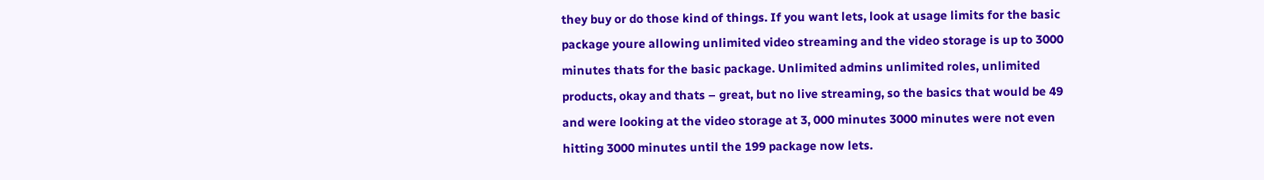they buy or do those kind of things. If you want lets, look at usage limits for the basic package youre allowing unlimited video streaming and the video storage is up to 3000 minutes thats for the basic package. Unlimited admins unlimited roles, unlimited products, okay and thats – great, but no live streaming, so the basics that would be 49 and were looking at the video storage at 3, 000 minutes 3000 minutes were not even hitting 3000 minutes until the 199 package now lets.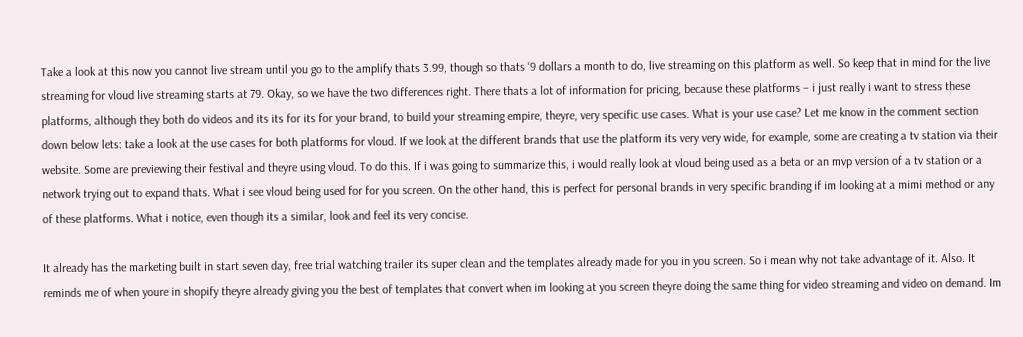Take a look at this now you cannot live stream until you go to the amplify thats 3.99, though so thats ‘9 dollars a month to do, live streaming on this platform as well. So keep that in mind for the live streaming for vloud live streaming starts at 79. Okay, so we have the two differences right. There thats a lot of information for pricing, because these platforms – i just really i want to stress these platforms, although they both do videos and its its for its for your brand, to build your streaming empire, theyre, very specific use cases. What is your use case? Let me know in the comment section down below lets: take a look at the use cases for both platforms for vloud. If we look at the different brands that use the platform its very very wide, for example, some are creating a tv station via their website. Some are previewing their festival and theyre using vloud. To do this. If i was going to summarize this, i would really look at vloud being used as a beta or an mvp version of a tv station or a network trying out to expand thats. What i see vloud being used for for you screen. On the other hand, this is perfect for personal brands in very specific branding if im looking at a mimi method or any of these platforms. What i notice, even though its a similar, look and feel its very concise.

It already has the marketing built in start seven day, free trial watching trailer its super clean and the templates already made for you in you screen. So i mean why not take advantage of it. Also. It reminds me of when youre in shopify theyre already giving you the best of templates that convert when im looking at you screen theyre doing the same thing for video streaming and video on demand. Im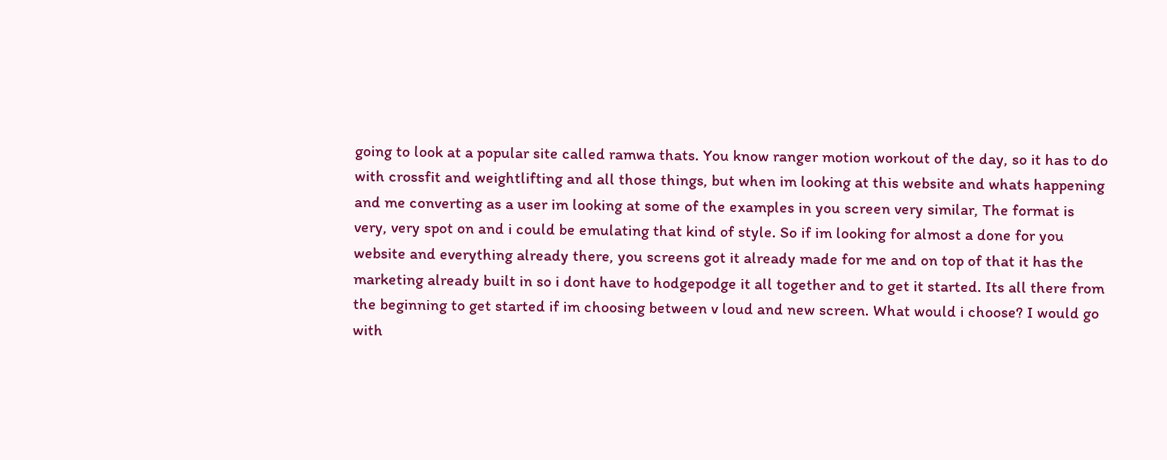going to look at a popular site called ramwa thats. You know ranger motion workout of the day, so it has to do with crossfit and weightlifting and all those things, but when im looking at this website and whats happening and me converting as a user im looking at some of the examples in you screen very similar, The format is very, very spot on and i could be emulating that kind of style. So if im looking for almost a done for you website and everything already there, you screens got it already made for me and on top of that it has the marketing already built in so i dont have to hodgepodge it all together and to get it started. Its all there from the beginning to get started if im choosing between v loud and new screen. What would i choose? I would go with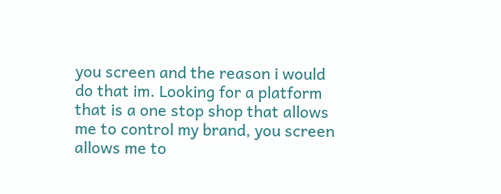you screen and the reason i would do that im. Looking for a platform that is a one stop shop that allows me to control my brand, you screen allows me to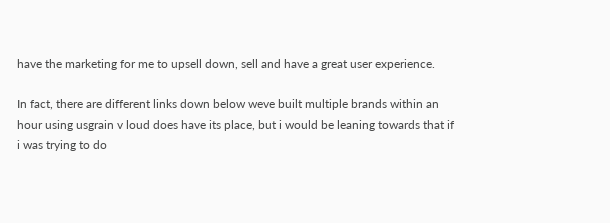have the marketing for me to upsell down, sell and have a great user experience.

In fact, there are different links down below weve built multiple brands within an hour using usgrain v loud does have its place, but i would be leaning towards that if i was trying to do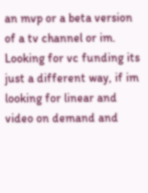an mvp or a beta version of a tv channel or im. Looking for vc funding its just a different way, if im looking for linear and video on demand and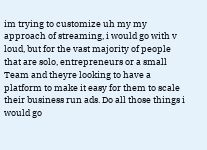im trying to customize uh my my approach of streaming, i would go with v loud, but for the vast majority of people that are solo, entrepreneurs or a small Team and theyre looking to have a platform to make it easy for them to scale their business run ads. Do all those things i would go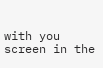with you screen in the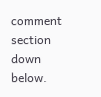comment section down below.